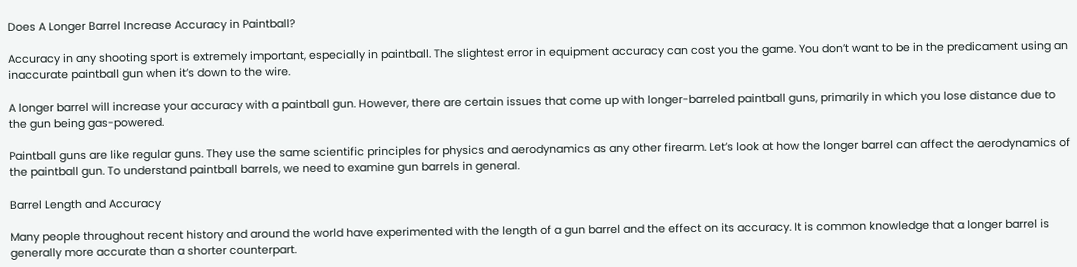Does A Longer Barrel Increase Accuracy in Paintball?

Accuracy in any shooting sport is extremely important, especially in paintball. The slightest error in equipment accuracy can cost you the game. You don’t want to be in the predicament using an inaccurate paintball gun when it’s down to the wire.

A longer barrel will increase your accuracy with a paintball gun. However, there are certain issues that come up with longer-barreled paintball guns, primarily in which you lose distance due to the gun being gas-powered.

Paintball guns are like regular guns. They use the same scientific principles for physics and aerodynamics as any other firearm. Let’s look at how the longer barrel can affect the aerodynamics of the paintball gun. To understand paintball barrels, we need to examine gun barrels in general.

Barrel Length and Accuracy

Many people throughout recent history and around the world have experimented with the length of a gun barrel and the effect on its accuracy. It is common knowledge that a longer barrel is generally more accurate than a shorter counterpart.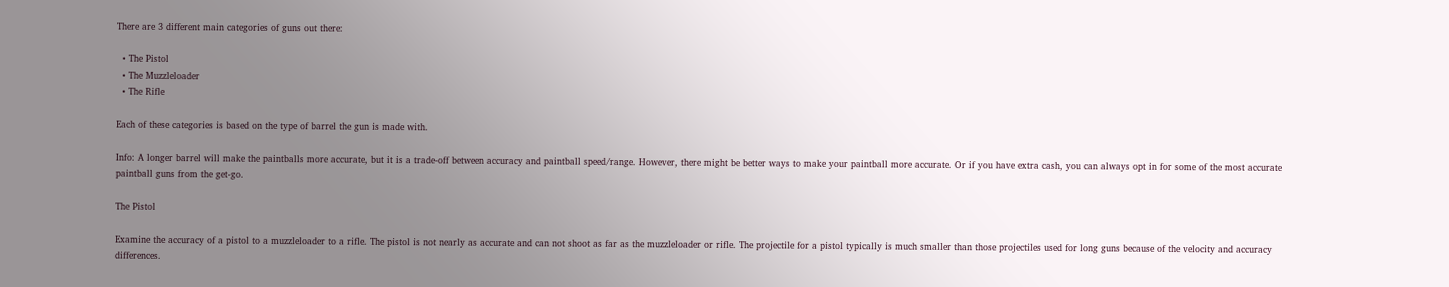There are 3 different main categories of guns out there:

  • The Pistol
  • The Muzzleloader
  • The Rifle

Each of these categories is based on the type of barrel the gun is made with.

Info: A longer barrel will make the paintballs more accurate, but it is a trade-off between accuracy and paintball speed/range. However, there might be better ways to make your paintball more accurate. Or if you have extra cash, you can always opt in for some of the most accurate paintball guns from the get-go.

The Pistol

Examine the accuracy of a pistol to a muzzleloader to a rifle. The pistol is not nearly as accurate and can not shoot as far as the muzzleloader or rifle. The projectile for a pistol typically is much smaller than those projectiles used for long guns because of the velocity and accuracy differences.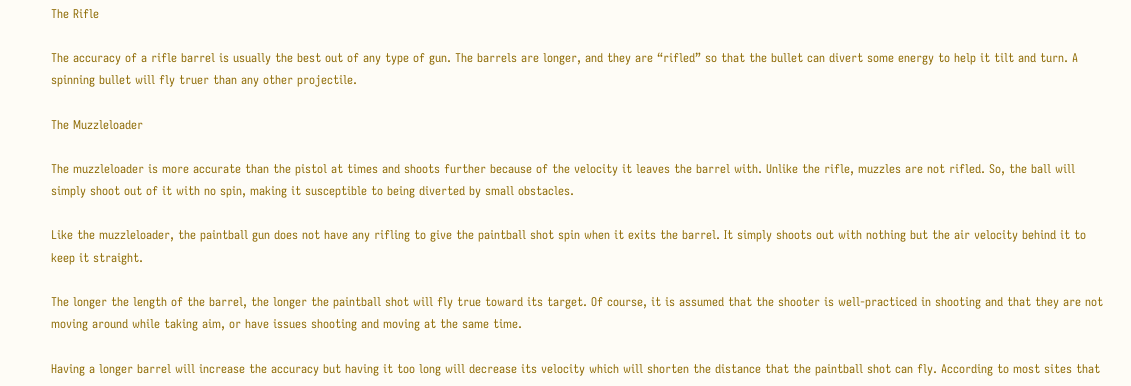The Rifle

The accuracy of a rifle barrel is usually the best out of any type of gun. The barrels are longer, and they are “rifled” so that the bullet can divert some energy to help it tilt and turn. A spinning bullet will fly truer than any other projectile.

The Muzzleloader

The muzzleloader is more accurate than the pistol at times and shoots further because of the velocity it leaves the barrel with. Unlike the rifle, muzzles are not rifled. So, the ball will simply shoot out of it with no spin, making it susceptible to being diverted by small obstacles.

Like the muzzleloader, the paintball gun does not have any rifling to give the paintball shot spin when it exits the barrel. It simply shoots out with nothing but the air velocity behind it to keep it straight.

The longer the length of the barrel, the longer the paintball shot will fly true toward its target. Of course, it is assumed that the shooter is well-practiced in shooting and that they are not moving around while taking aim, or have issues shooting and moving at the same time.

Having a longer barrel will increase the accuracy but having it too long will decrease its velocity which will shorten the distance that the paintball shot can fly. According to most sites that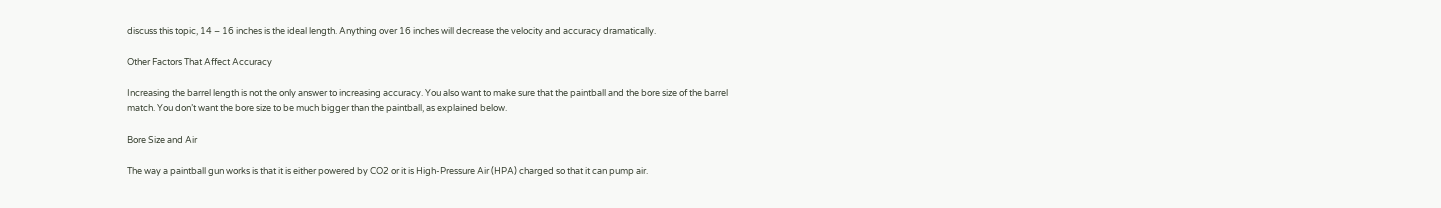discuss this topic, 14 – 16 inches is the ideal length. Anything over 16 inches will decrease the velocity and accuracy dramatically.

Other Factors That Affect Accuracy

Increasing the barrel length is not the only answer to increasing accuracy. You also want to make sure that the paintball and the bore size of the barrel match. You don’t want the bore size to be much bigger than the paintball, as explained below.

Bore Size and Air

The way a paintball gun works is that it is either powered by CO2 or it is High-Pressure Air (HPA) charged so that it can pump air.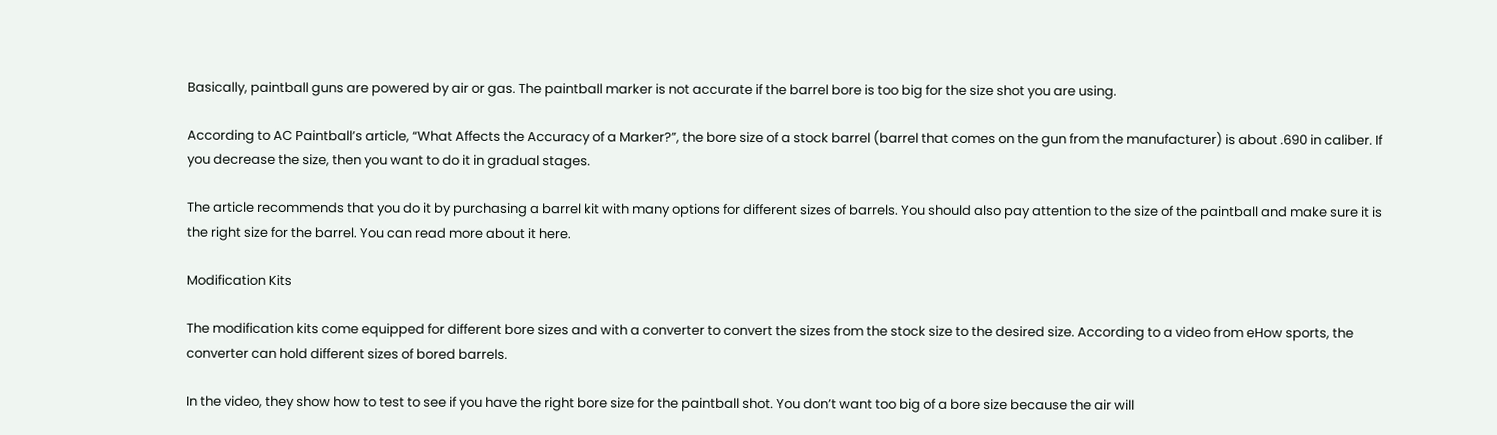Basically, paintball guns are powered by air or gas. The paintball marker is not accurate if the barrel bore is too big for the size shot you are using.

According to AC Paintball’s article, “What Affects the Accuracy of a Marker?”, the bore size of a stock barrel (barrel that comes on the gun from the manufacturer) is about .690 in caliber. If you decrease the size, then you want to do it in gradual stages.

The article recommends that you do it by purchasing a barrel kit with many options for different sizes of barrels. You should also pay attention to the size of the paintball and make sure it is the right size for the barrel. You can read more about it here.

Modification Kits

The modification kits come equipped for different bore sizes and with a converter to convert the sizes from the stock size to the desired size. According to a video from eHow sports, the converter can hold different sizes of bored barrels.

In the video, they show how to test to see if you have the right bore size for the paintball shot. You don’t want too big of a bore size because the air will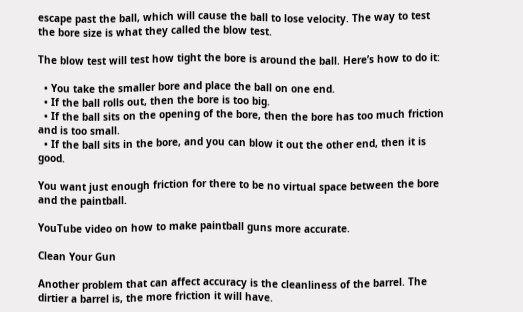escape past the ball, which will cause the ball to lose velocity. The way to test the bore size is what they called the blow test.

The blow test will test how tight the bore is around the ball. Here’s how to do it:

  • You take the smaller bore and place the ball on one end.
  • If the ball rolls out, then the bore is too big.
  • If the ball sits on the opening of the bore, then the bore has too much friction and is too small.
  • If the ball sits in the bore, and you can blow it out the other end, then it is good.

You want just enough friction for there to be no virtual space between the bore and the paintball.

YouTube video on how to make paintball guns more accurate.

Clean Your Gun

Another problem that can affect accuracy is the cleanliness of the barrel. The dirtier a barrel is, the more friction it will have.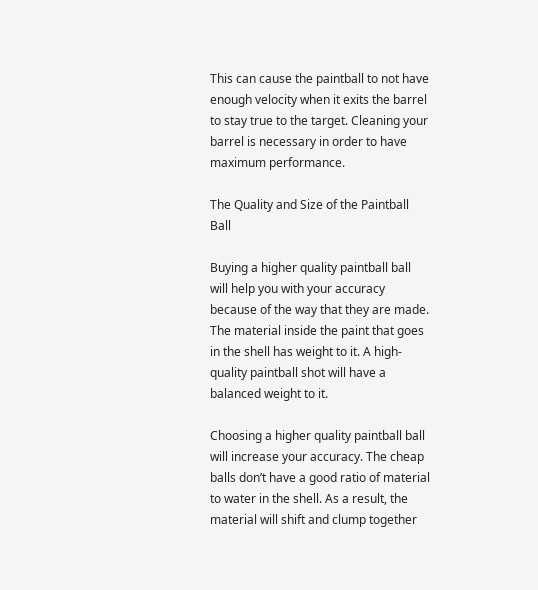This can cause the paintball to not have enough velocity when it exits the barrel to stay true to the target. Cleaning your barrel is necessary in order to have maximum performance.

The Quality and Size of the Paintball Ball

Buying a higher quality paintball ball will help you with your accuracy because of the way that they are made. The material inside the paint that goes in the shell has weight to it. A high-quality paintball shot will have a balanced weight to it.

Choosing a higher quality paintball ball will increase your accuracy. The cheap balls don’t have a good ratio of material to water in the shell. As a result, the material will shift and clump together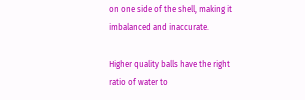on one side of the shell, making it imbalanced and inaccurate.

Higher quality balls have the right ratio of water to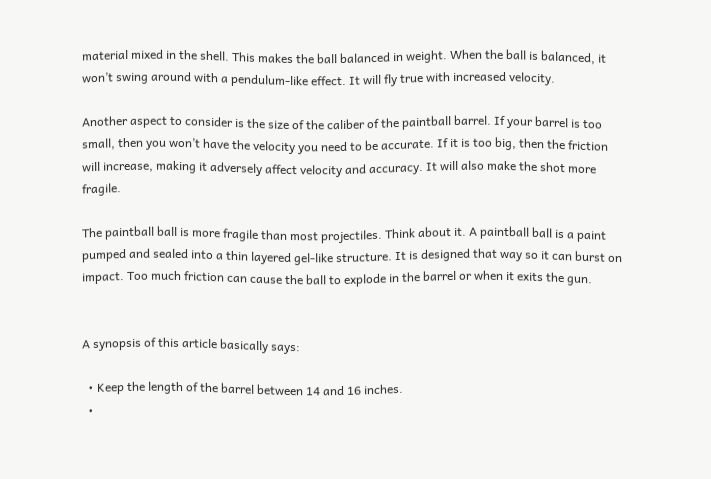material mixed in the shell. This makes the ball balanced in weight. When the ball is balanced, it won’t swing around with a pendulum-like effect. It will fly true with increased velocity.

Another aspect to consider is the size of the caliber of the paintball barrel. If your barrel is too small, then you won’t have the velocity you need to be accurate. If it is too big, then the friction will increase, making it adversely affect velocity and accuracy. It will also make the shot more fragile.

The paintball ball is more fragile than most projectiles. Think about it. A paintball ball is a paint pumped and sealed into a thin layered gel-like structure. It is designed that way so it can burst on impact. Too much friction can cause the ball to explode in the barrel or when it exits the gun.


A synopsis of this article basically says:

  • Keep the length of the barrel between 14 and 16 inches.
  •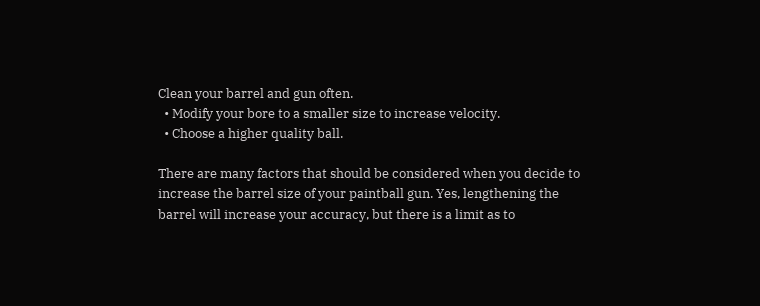Clean your barrel and gun often.
  • Modify your bore to a smaller size to increase velocity.
  • Choose a higher quality ball.

There are many factors that should be considered when you decide to increase the barrel size of your paintball gun. Yes, lengthening the barrel will increase your accuracy, but there is a limit as to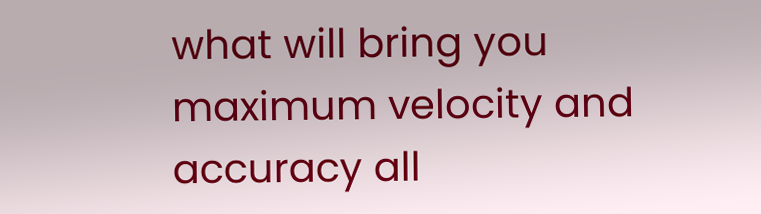what will bring you maximum velocity and accuracy all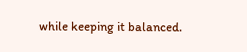while keeping it balanced.